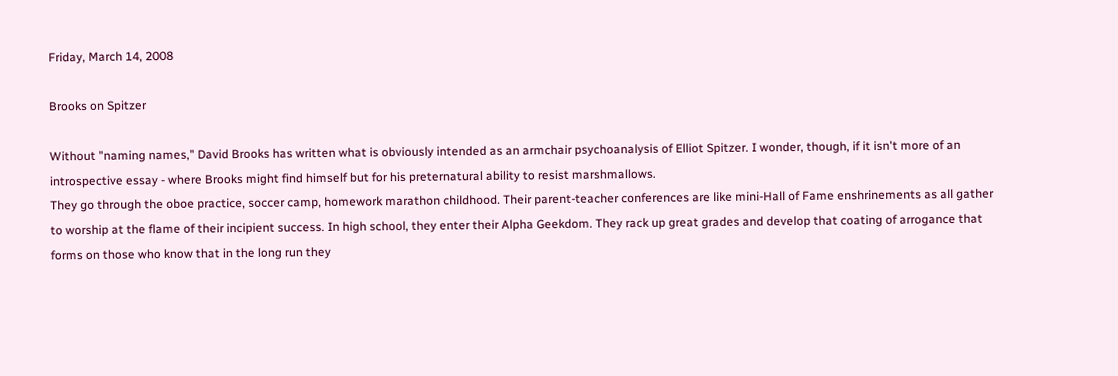Friday, March 14, 2008

Brooks on Spitzer

Without "naming names," David Brooks has written what is obviously intended as an armchair psychoanalysis of Elliot Spitzer. I wonder, though, if it isn't more of an introspective essay - where Brooks might find himself but for his preternatural ability to resist marshmallows.
They go through the oboe practice, soccer camp, homework marathon childhood. Their parent-teacher conferences are like mini-Hall of Fame enshrinements as all gather to worship at the flame of their incipient success. In high school, they enter their Alpha Geekdom. They rack up great grades and develop that coating of arrogance that forms on those who know that in the long run they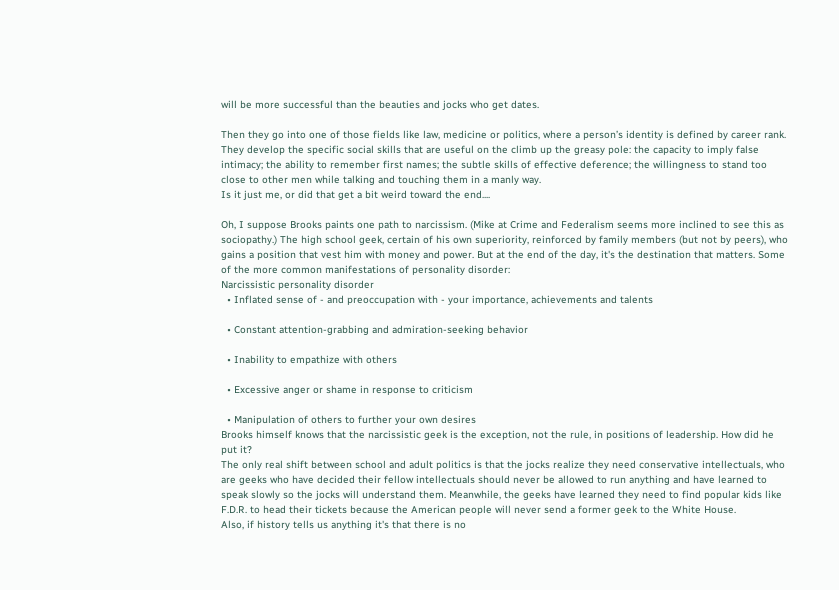will be more successful than the beauties and jocks who get dates.

Then they go into one of those fields like law, medicine or politics, where a person’s identity is defined by career rank. They develop the specific social skills that are useful on the climb up the greasy pole: the capacity to imply false intimacy; the ability to remember first names; the subtle skills of effective deference; the willingness to stand too close to other men while talking and touching them in a manly way.
Is it just me, or did that get a bit weird toward the end....

Oh, I suppose Brooks paints one path to narcissism. (Mike at Crime and Federalism seems more inclined to see this as sociopathy.) The high school geek, certain of his own superiority, reinforced by family members (but not by peers), who gains a position that vest him with money and power. But at the end of the day, it's the destination that matters. Some of the more common manifestations of personality disorder:
Narcissistic personality disorder
  • Inflated sense of - and preoccupation with - your importance, achievements and talents

  • Constant attention-grabbing and admiration-seeking behavior

  • Inability to empathize with others

  • Excessive anger or shame in response to criticism

  • Manipulation of others to further your own desires
Brooks himself knows that the narcissistic geek is the exception, not the rule, in positions of leadership. How did he put it?
The only real shift between school and adult politics is that the jocks realize they need conservative intellectuals, who are geeks who have decided their fellow intellectuals should never be allowed to run anything and have learned to speak slowly so the jocks will understand them. Meanwhile, the geeks have learned they need to find popular kids like F.D.R. to head their tickets because the American people will never send a former geek to the White House.
Also, if history tells us anything it's that there is no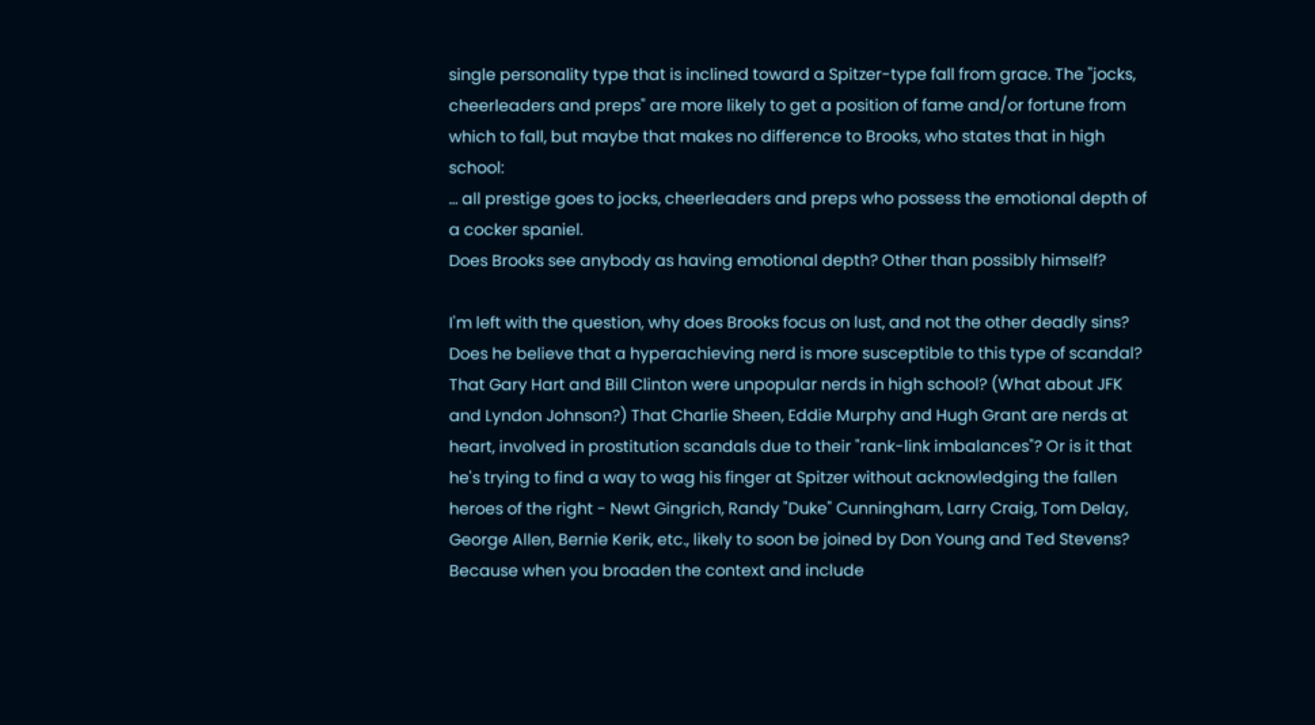single personality type that is inclined toward a Spitzer-type fall from grace. The "jocks, cheerleaders and preps" are more likely to get a position of fame and/or fortune from which to fall, but maybe that makes no difference to Brooks, who states that in high school:
... all prestige goes to jocks, cheerleaders and preps who possess the emotional depth of a cocker spaniel.
Does Brooks see anybody as having emotional depth? Other than possibly himself?

I'm left with the question, why does Brooks focus on lust, and not the other deadly sins? Does he believe that a hyperachieving nerd is more susceptible to this type of scandal? That Gary Hart and Bill Clinton were unpopular nerds in high school? (What about JFK and Lyndon Johnson?) That Charlie Sheen, Eddie Murphy and Hugh Grant are nerds at heart, involved in prostitution scandals due to their "rank-link imbalances"? Or is it that he's trying to find a way to wag his finger at Spitzer without acknowledging the fallen heroes of the right - Newt Gingrich, Randy "Duke" Cunningham, Larry Craig, Tom Delay, George Allen, Bernie Kerik, etc., likely to soon be joined by Don Young and Ted Stevens? Because when you broaden the context and include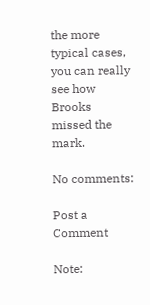the more typical cases, you can really see how Brooks missed the mark.

No comments:

Post a Comment

Note: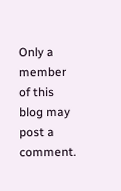Only a member of this blog may post a comment.